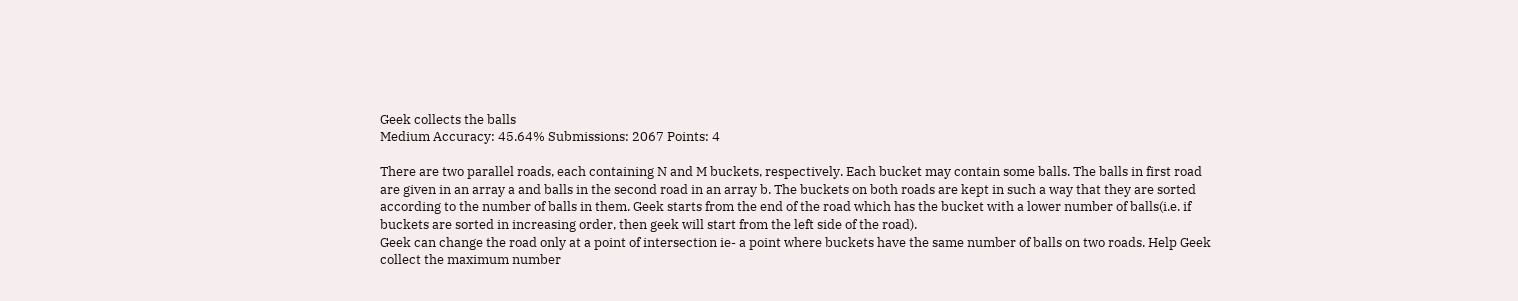Geek collects the balls
Medium Accuracy: 45.64% Submissions: 2067 Points: 4

There are two parallel roads, each containing N and M buckets, respectively. Each bucket may contain some balls. The balls in first road are given in an array a and balls in the second road in an array b. The buckets on both roads are kept in such a way that they are sorted according to the number of balls in them. Geek starts from the end of the road which has the bucket with a lower number of balls(i.e. if buckets are sorted in increasing order, then geek will start from the left side of the road).
Geek can change the road only at a point of intersection ie- a point where buckets have the same number of balls on two roads. Help Geek collect the maximum number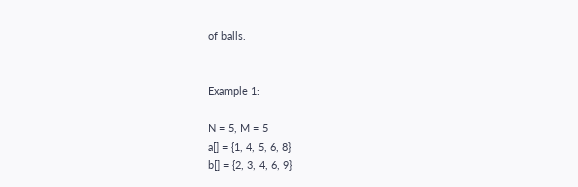of balls.


Example 1:

N = 5, M = 5
a[] = {1, 4, 5, 6, 8}
b[] = {2, 3, 4, 6, 9}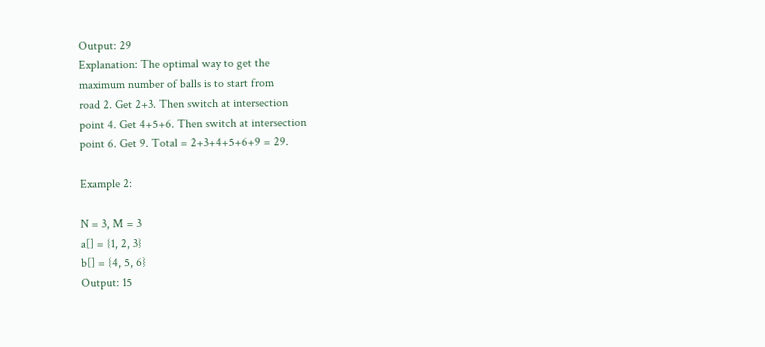Output: 29
Explanation: The optimal way to get the
maximum number of balls is to start from
road 2. Get 2+3. Then switch at intersection
point 4. Get 4+5+6. Then switch at intersection
point 6. Get 9. Total = 2+3+4+5+6+9 = 29.

Example 2:

N = 3, M = 3
a[] = {1, 2, 3}
b[] = {4, 5, 6}
Output: 15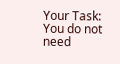Your Task:
You do not need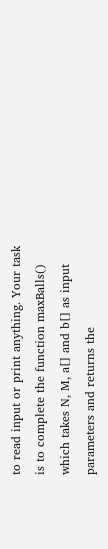to read input or print anything. Your task is to complete the function maxBalls() which takes N, M, a[] and b[] as input parameters and returns the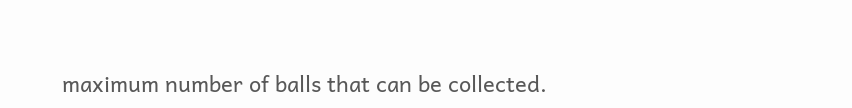maximum number of balls that can be collected.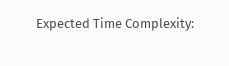Expected Time Complexity: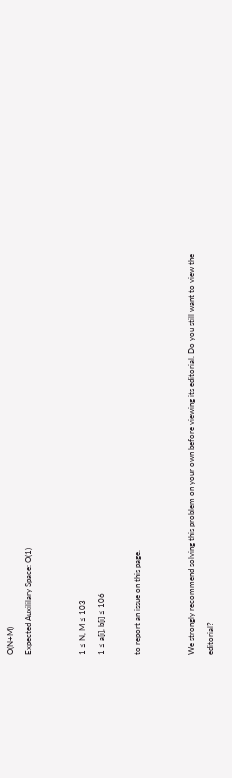O(N+M)
Expected Auxililary Space: O(1)


1 ≤ N, M ≤ 103
1 ≤ a[i], b[i] ≤ 106

to report an issue on this page.


We strongly recommend solving this problem on your own before viewing its editorial. Do you still want to view the editorial?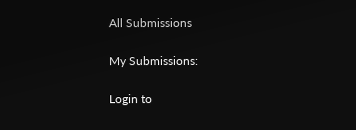All Submissions

My Submissions:

Login to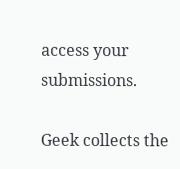access your submissions.

Geek collects the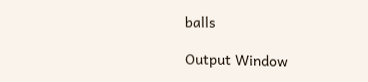balls

Output Window